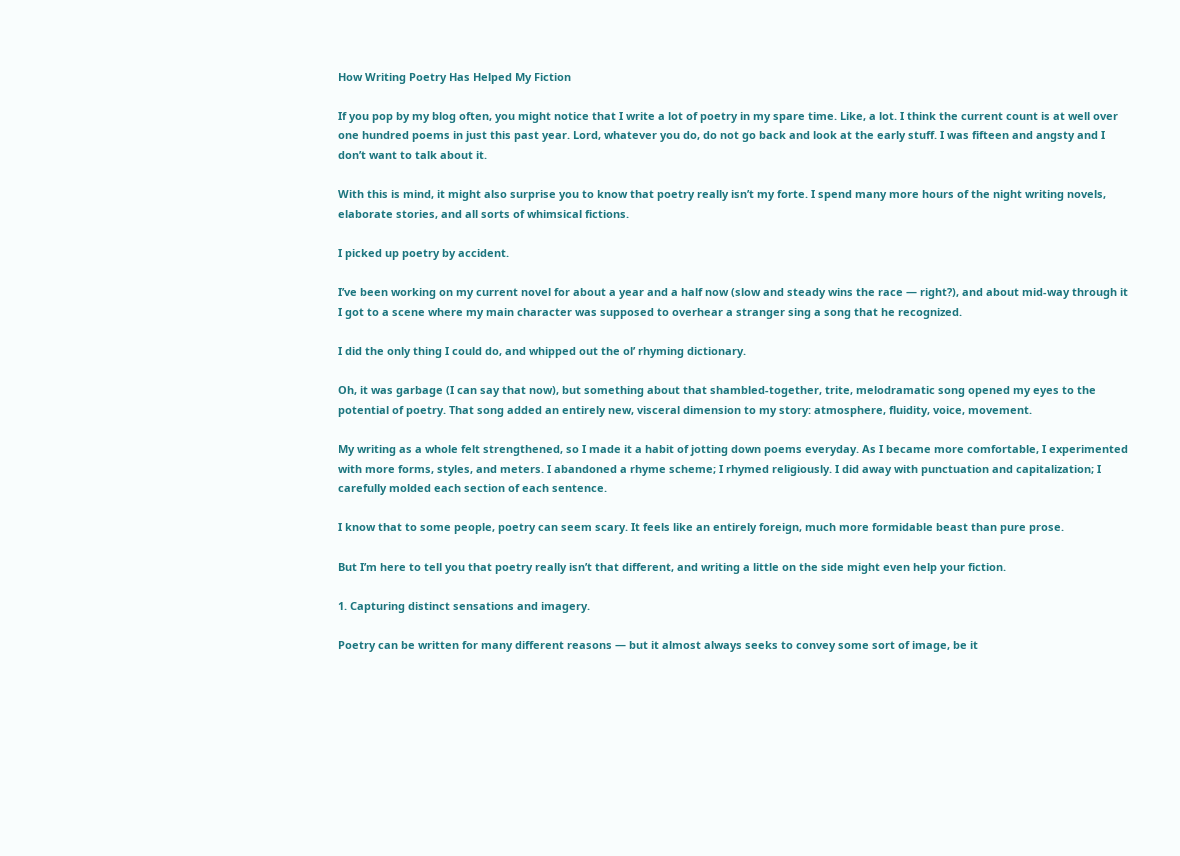How Writing Poetry Has Helped My Fiction

If you pop by my blog often, you might notice that I write a lot of poetry in my spare time. Like, a lot. I think the current count is at well over one hundred poems in just this past year. Lord, whatever you do, do not go back and look at the early stuff. I was fifteen and angsty and I don’t want to talk about it.

With this is mind, it might also surprise you to know that poetry really isn’t my forte. I spend many more hours of the night writing novels, elaborate stories, and all sorts of whimsical fictions.

I picked up poetry by accident.

I’ve been working on my current novel for about a year and a half now (slow and steady wins the race — right?), and about mid-way through it I got to a scene where my main character was supposed to overhear a stranger sing a song that he recognized.

I did the only thing I could do, and whipped out the ol’ rhyming dictionary.

Oh, it was garbage (I can say that now), but something about that shambled-together, trite, melodramatic song opened my eyes to the potential of poetry. That song added an entirely new, visceral dimension to my story: atmosphere, fluidity, voice, movement.

My writing as a whole felt strengthened, so I made it a habit of jotting down poems everyday. As I became more comfortable, I experimented with more forms, styles, and meters. I abandoned a rhyme scheme; I rhymed religiously. I did away with punctuation and capitalization; I carefully molded each section of each sentence.

I know that to some people, poetry can seem scary. It feels like an entirely foreign, much more formidable beast than pure prose.

But I’m here to tell you that poetry really isn’t that different, and writing a little on the side might even help your fiction.

1. Capturing distinct sensations and imagery.

Poetry can be written for many different reasons — but it almost always seeks to convey some sort of image, be it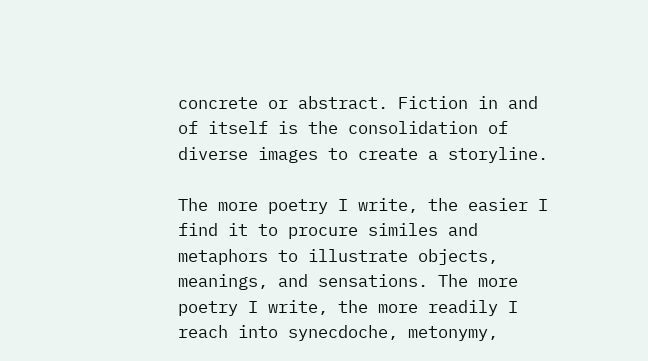concrete or abstract. Fiction in and of itself is the consolidation of diverse images to create a storyline.

The more poetry I write, the easier I find it to procure similes and metaphors to illustrate objects, meanings, and sensations. The more poetry I write, the more readily I reach into synecdoche, metonymy,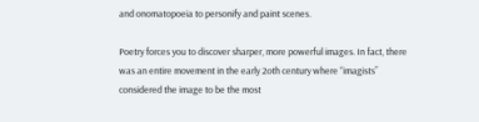and onomatopoeia to personify and paint scenes.

Poetry forces you to discover sharper, more powerful images. In fact, there was an entire movement in the early 2oth century where “imagists” considered the image to be the most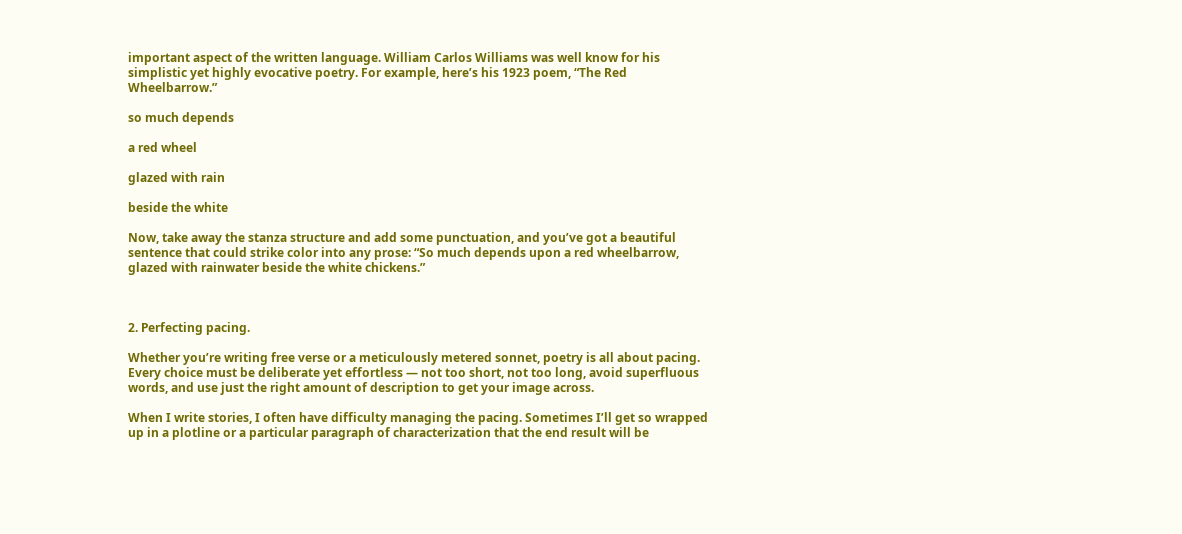important aspect of the written language. William Carlos Williams was well know for his simplistic yet highly evocative poetry. For example, here’s his 1923 poem, “The Red Wheelbarrow.”

so much depends

a red wheel

glazed with rain

beside the white

Now, take away the stanza structure and add some punctuation, and you’ve got a beautiful sentence that could strike color into any prose: “So much depends upon a red wheelbarrow, glazed with rainwater beside the white chickens.”



2. Perfecting pacing.

Whether you’re writing free verse or a meticulously metered sonnet, poetry is all about pacing. Every choice must be deliberate yet effortless — not too short, not too long, avoid superfluous words, and use just the right amount of description to get your image across.

When I write stories, I often have difficulty managing the pacing. Sometimes I’ll get so wrapped up in a plotline or a particular paragraph of characterization that the end result will be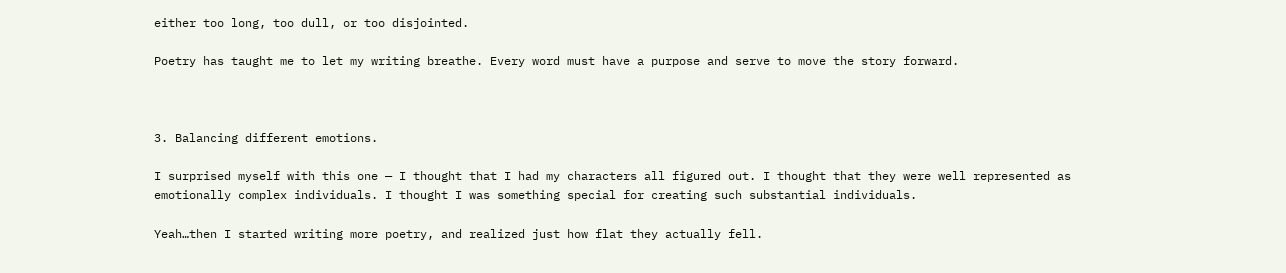either too long, too dull, or too disjointed.

Poetry has taught me to let my writing breathe. Every word must have a purpose and serve to move the story forward.



3. Balancing different emotions.

I surprised myself with this one — I thought that I had my characters all figured out. I thought that they were well represented as emotionally complex individuals. I thought I was something special for creating such substantial individuals.

Yeah…then I started writing more poetry, and realized just how flat they actually fell.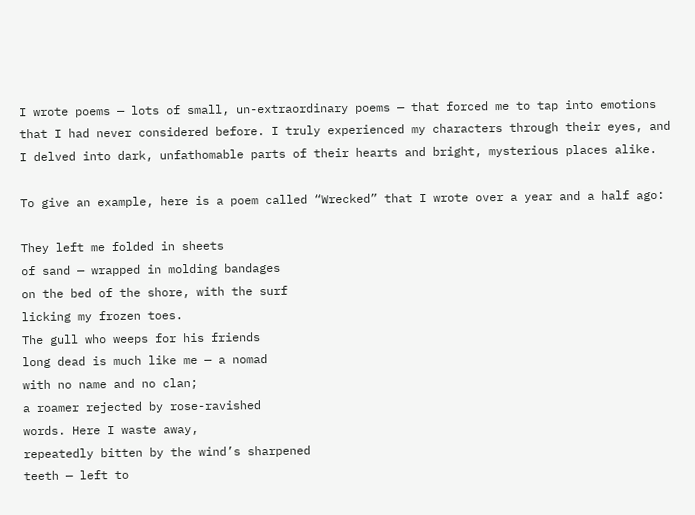I wrote poems — lots of small, un-extraordinary poems — that forced me to tap into emotions that I had never considered before. I truly experienced my characters through their eyes, and I delved into dark, unfathomable parts of their hearts and bright, mysterious places alike.

To give an example, here is a poem called “Wrecked” that I wrote over a year and a half ago:

They left me folded in sheets
of sand — wrapped in molding bandages
on the bed of the shore, with the surf
licking my frozen toes.
The gull who weeps for his friends
long dead is much like me — a nomad
with no name and no clan;
a roamer rejected by rose-ravished
words. Here I waste away,
repeatedly bitten by the wind’s sharpened
teeth — left to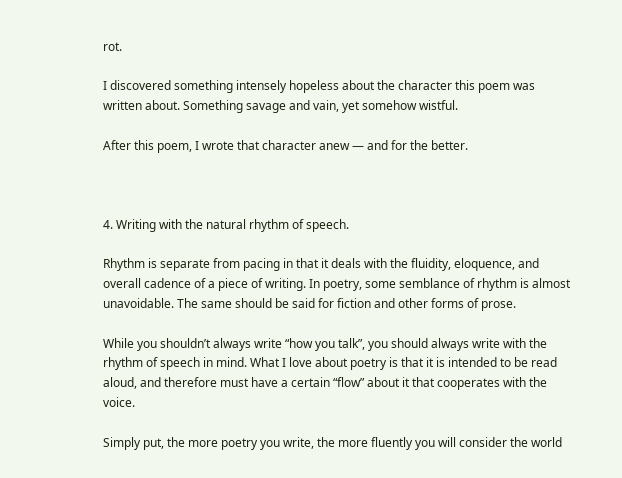rot.

I discovered something intensely hopeless about the character this poem was written about. Something savage and vain, yet somehow wistful.

After this poem, I wrote that character anew — and for the better.



4. Writing with the natural rhythm of speech.

Rhythm is separate from pacing in that it deals with the fluidity, eloquence, and overall cadence of a piece of writing. In poetry, some semblance of rhythm is almost unavoidable. The same should be said for fiction and other forms of prose.

While you shouldn’t always write “how you talk”, you should always write with the rhythm of speech in mind. What I love about poetry is that it is intended to be read aloud, and therefore must have a certain “flow” about it that cooperates with the voice.

Simply put, the more poetry you write, the more fluently you will consider the world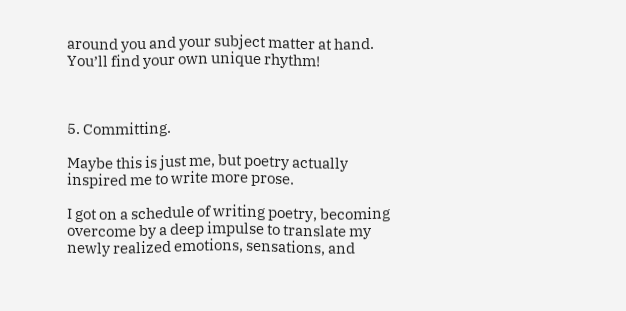around you and your subject matter at hand. You’ll find your own unique rhythm!



5. Committing.

Maybe this is just me, but poetry actually inspired me to write more prose.

I got on a schedule of writing poetry, becoming overcome by a deep impulse to translate my newly realized emotions, sensations, and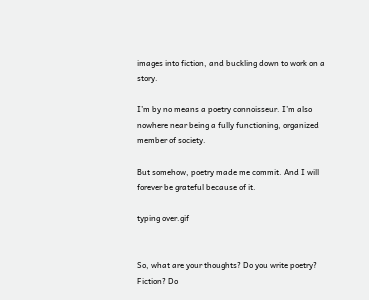images into fiction, and buckling down to work on a story.

I’m by no means a poetry connoisseur. I’m also nowhere near being a fully functioning, organized member of society.

But somehow, poetry made me commit. And I will forever be grateful because of it.

typing over.gif


So, what are your thoughts? Do you write poetry? Fiction? Do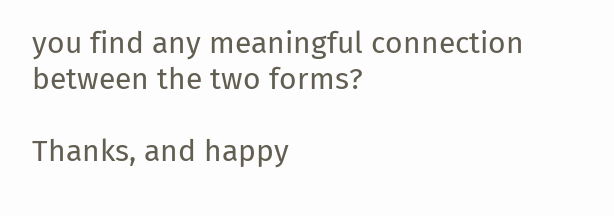you find any meaningful connection between the two forms?

Thanks, and happy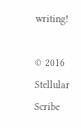writing!

© 2016 Stellular Scribe